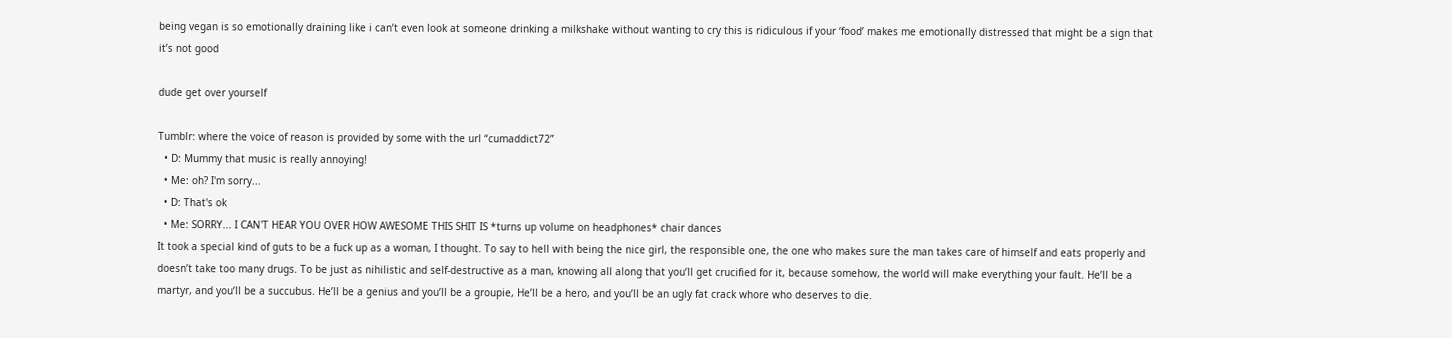being vegan is so emotionally draining like i can’t even look at someone drinking a milkshake without wanting to cry this is ridiculous if your ‘food’ makes me emotionally distressed that might be a sign that it’s not good

dude get over yourself

Tumblr: where the voice of reason is provided by some with the url “cumaddict72”
  • D: Mummy that music is really annoying!
  • Me: oh? I'm sorry...
  • D: That's ok
  • Me: SORRY... I CAN'T HEAR YOU OVER HOW AWESOME THIS SHIT IS *turns up volume on headphones* chair dances
It took a special kind of guts to be a fuck up as a woman, I thought. To say to hell with being the nice girl, the responsible one, the one who makes sure the man takes care of himself and eats properly and doesn’t take too many drugs. To be just as nihilistic and self-destructive as a man, knowing all along that you’ll get crucified for it, because somehow, the world will make everything your fault. He’ll be a martyr, and you’ll be a succubus. He’ll be a genius and you’ll be a groupie, He’ll be a hero, and you’ll be an ugly fat crack whore who deserves to die.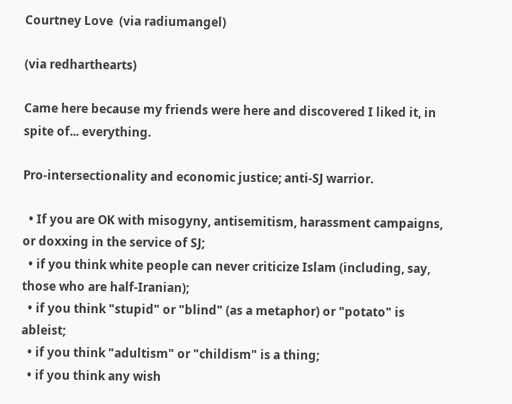Courtney Love  (via radiumangel)

(via redharthearts)

Came here because my friends were here and discovered I liked it, in spite of... everything.

Pro-intersectionality and economic justice; anti-SJ warrior.

  • If you are OK with misogyny, antisemitism, harassment campaigns, or doxxing in the service of SJ;
  • if you think white people can never criticize Islam (including, say, those who are half-Iranian);
  • if you think "stupid" or "blind" (as a metaphor) or "potato" is ableist;
  • if you think "adultism" or "childism" is a thing;
  • if you think any wish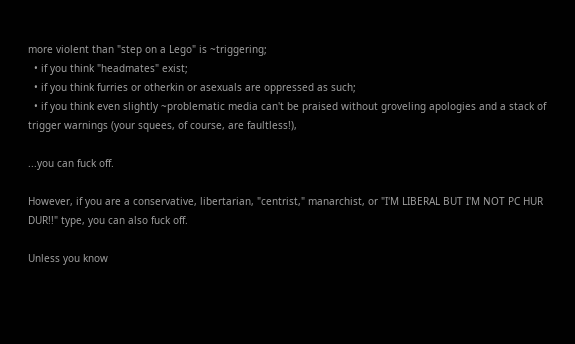more violent than "step on a Lego" is ~triggering;
  • if you think "headmates" exist;
  • if you think furries or otherkin or asexuals are oppressed as such;
  • if you think even slightly ~problematic media can't be praised without groveling apologies and a stack of trigger warnings (your squees, of course, are faultless!),

...you can fuck off.

However, if you are a conservative, libertarian, "centrist," manarchist, or "I'M LIBERAL BUT I'M NOT PC HUR DUR!!" type, you can also fuck off.

Unless you know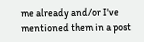me already and/or I've mentioned them in a post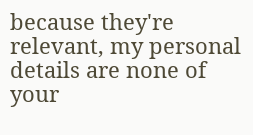because they're relevant, my personal details are none of your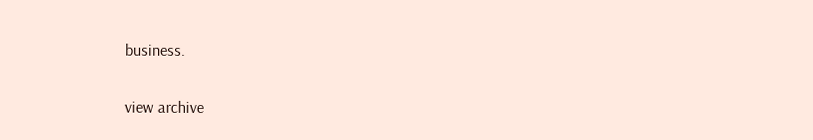business.

view archive